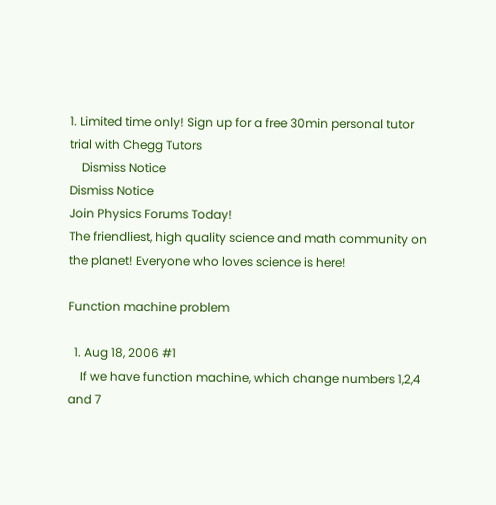1. Limited time only! Sign up for a free 30min personal tutor trial with Chegg Tutors
    Dismiss Notice
Dismiss Notice
Join Physics Forums Today!
The friendliest, high quality science and math community on the planet! Everyone who loves science is here!

Function machine problem

  1. Aug 18, 2006 #1
    If we have function machine, which change numbers 1,2,4 and 7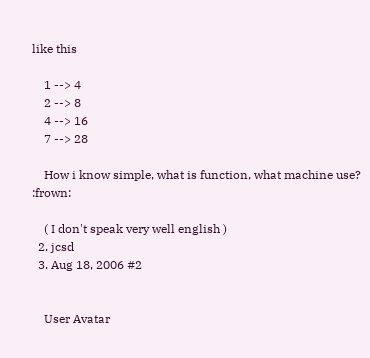like this

    1 --> 4
    2 --> 8
    4 --> 16
    7 --> 28

    How i know simple, what is function, what machine use? :frown:

    ( I don't speak very well english )
  2. jcsd
  3. Aug 18, 2006 #2


    User Avatar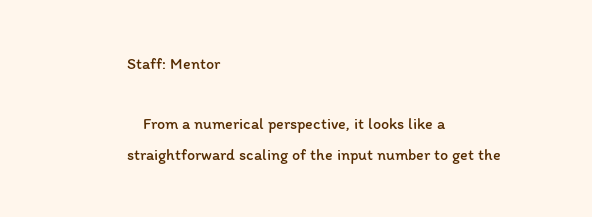Staff: Mentor

    From a numerical perspective, it looks like a straightforward scaling of the input number to get the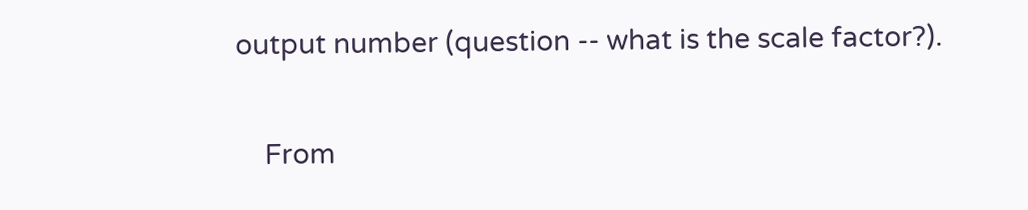output number (question -- what is the scale factor?).

    From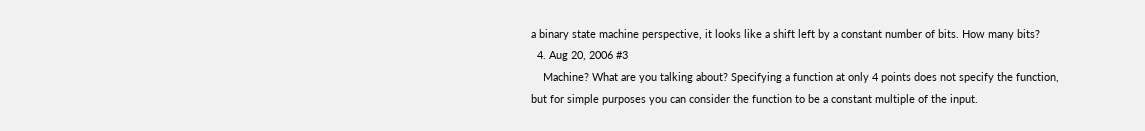a binary state machine perspective, it looks like a shift left by a constant number of bits. How many bits?
  4. Aug 20, 2006 #3
    Machine? What are you talking about? Specifying a function at only 4 points does not specify the function, but for simple purposes you can consider the function to be a constant multiple of the input.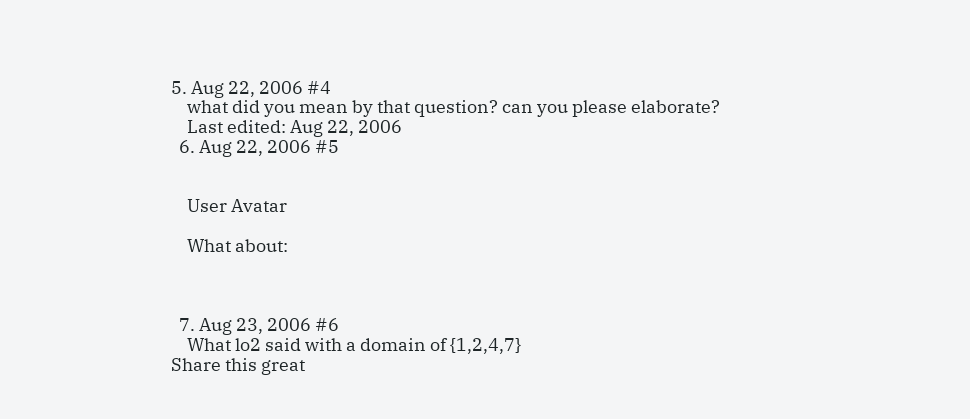5. Aug 22, 2006 #4
    what did you mean by that question? can you please elaborate?
    Last edited: Aug 22, 2006
  6. Aug 22, 2006 #5


    User Avatar

    What about:



  7. Aug 23, 2006 #6
    What lo2 said with a domain of {1,2,4,7}
Share this great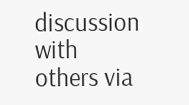discussion with others via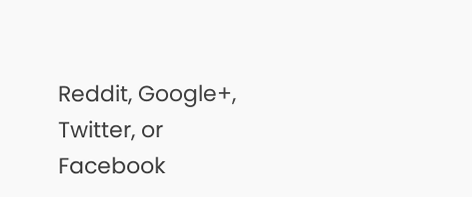Reddit, Google+, Twitter, or Facebook